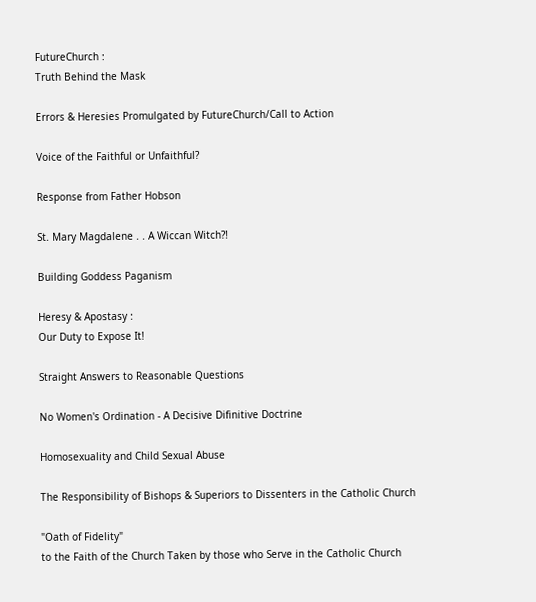FutureChurch :
Truth Behind the Mask

Errors & Heresies Promulgated by FutureChurch/Call to Action

Voice of the Faithful or Unfaithful?

Response from Father Hobson

St. Mary Magdalene . . A Wiccan Witch?!

Building Goddess Paganism

Heresy & Apostasy :
Our Duty to Expose It!

Straight Answers to Reasonable Questions

No Women's Ordination - A Decisive Difinitive Doctrine

Homosexuality and Child Sexual Abuse

The Responsibility of Bishops & Superiors to Dissenters in the Catholic Church

"Oath of Fidelity"
to the Faith of the Church Taken by those who Serve in the Catholic Church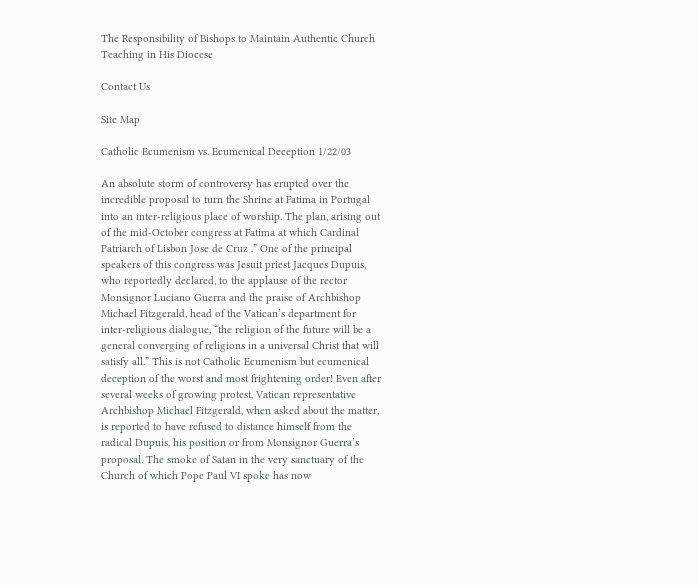The Responsibility of Bishops to Maintain Authentic Church Teaching in His Diocese

Contact Us

Site Map

Catholic Ecumenism vs. Ecumenical Deception 1/22/03

An absolute storm of controversy has erupted over the incredible proposal to turn the Shrine at Fatima in Portugal into an inter-religious place of worship. The plan, arising out of the mid-October congress at Fatima at which Cardinal Patriarch of Lisbon Jose de Cruz .” One of the principal speakers of this congress was Jesuit priest Jacques Dupuis, who reportedly declared, to the applause of the rector Monsignor Luciano Guerra and the praise of Archbishop Michael Fitzgerald, head of the Vatican’s department for inter-religious dialogue, “the religion of the future will be a general converging of religions in a universal Christ that will satisfy all.” This is not Catholic Ecumenism but ecumenical deception of the worst and most frightening order! Even after several weeks of growing protest, Vatican representative Archbishop Michael Fitzgerald, when asked about the matter, is reported to have refused to distance himself from the radical Dupuis, his position or from Monsignor Guerra’s proposal. The smoke of Satan in the very sanctuary of the Church of which Pope Paul VI spoke has now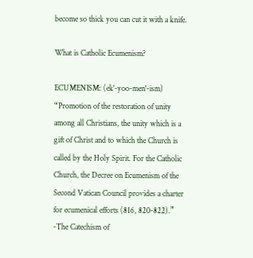become so thick you can cut it with a knife.

What is Catholic Ecumenism?

ECUMENISM: (ek'-yoo-men'-ism) “Promotion of the restoration of unity among all Christians, the unity which is a gift of Christ and to which the Church is called by the Holy Spirit. For the Catholic Church, the Decree on Ecumenism of the Second Vatican Council provides a charter for ecumenical efforts (816, 820-822).” -The Catechism of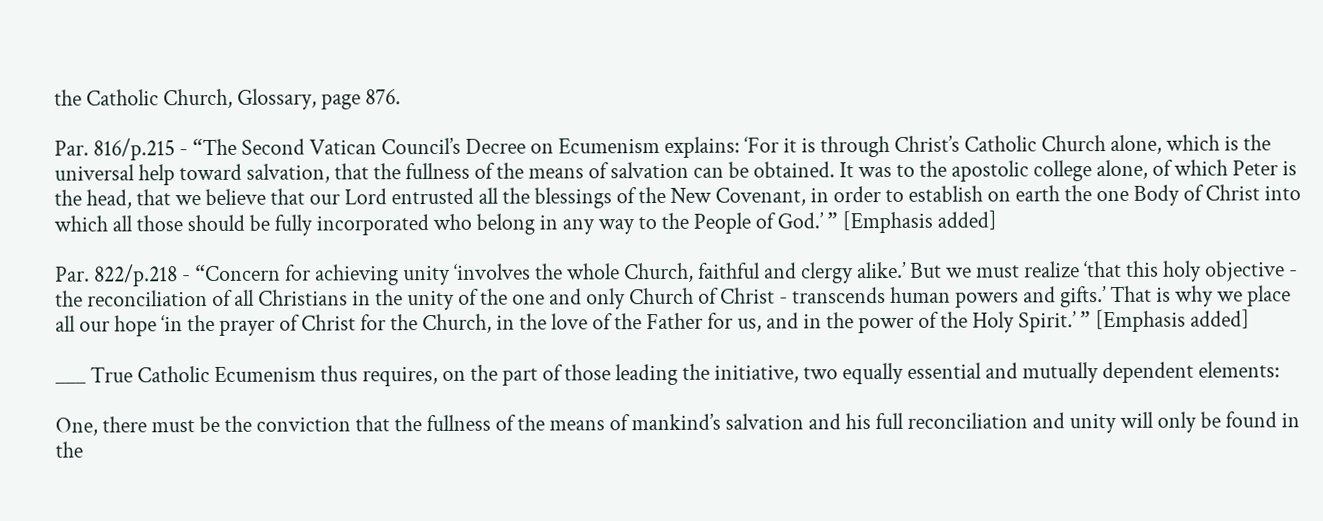the Catholic Church, Glossary, page 876.

Par. 816/p.215 - “The Second Vatican Council’s Decree on Ecumenism explains: ‘For it is through Christ’s Catholic Church alone, which is the universal help toward salvation, that the fullness of the means of salvation can be obtained. It was to the apostolic college alone, of which Peter is the head, that we believe that our Lord entrusted all the blessings of the New Covenant, in order to establish on earth the one Body of Christ into which all those should be fully incorporated who belong in any way to the People of God.’ ” [Emphasis added]

Par. 822/p.218 - “Concern for achieving unity ‘involves the whole Church, faithful and clergy alike.’ But we must realize ‘that this holy objective - the reconciliation of all Christians in the unity of the one and only Church of Christ - transcends human powers and gifts.’ That is why we place all our hope ‘in the prayer of Christ for the Church, in the love of the Father for us, and in the power of the Holy Spirit.’ ” [Emphasis added]

___ True Catholic Ecumenism thus requires, on the part of those leading the initiative, two equally essential and mutually dependent elements:

One, there must be the conviction that the fullness of the means of mankind’s salvation and his full reconciliation and unity will only be found in the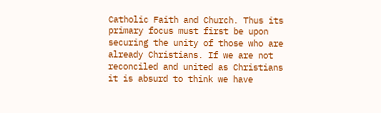Catholic Faith and Church. Thus its primary focus must first be upon securing the unity of those who are already Christians. If we are not reconciled and united as Christians it is absurd to think we have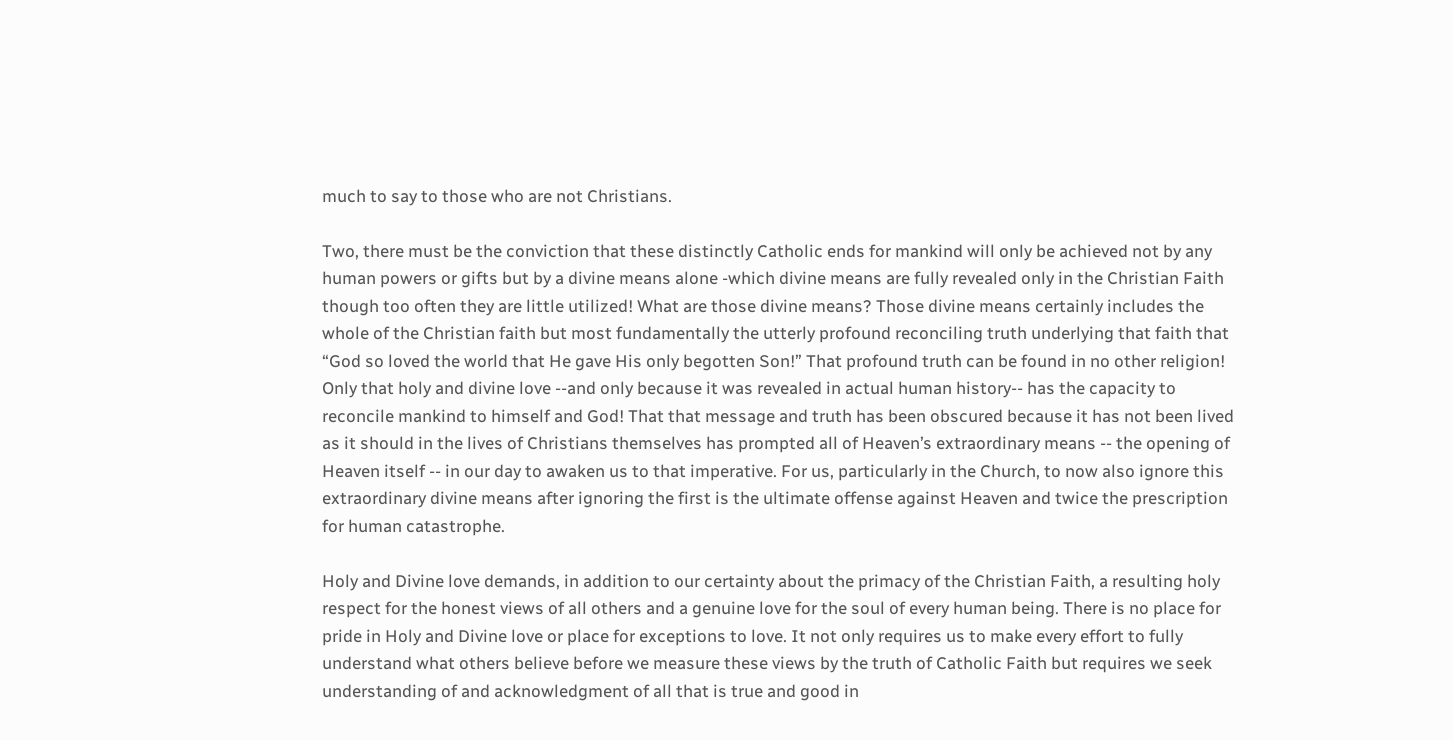much to say to those who are not Christians.

Two, there must be the conviction that these distinctly Catholic ends for mankind will only be achieved not by any human powers or gifts but by a divine means alone -which divine means are fully revealed only in the Christian Faith though too often they are little utilized! What are those divine means? Those divine means certainly includes the whole of the Christian faith but most fundamentally the utterly profound reconciling truth underlying that faith that “God so loved the world that He gave His only begotten Son!” That profound truth can be found in no other religion! Only that holy and divine love --and only because it was revealed in actual human history-- has the capacity to reconcile mankind to himself and God! That that message and truth has been obscured because it has not been lived as it should in the lives of Christians themselves has prompted all of Heaven’s extraordinary means -- the opening of Heaven itself -- in our day to awaken us to that imperative. For us, particularly in the Church, to now also ignore this extraordinary divine means after ignoring the first is the ultimate offense against Heaven and twice the prescription for human catastrophe.

Holy and Divine love demands, in addition to our certainty about the primacy of the Christian Faith, a resulting holy respect for the honest views of all others and a genuine love for the soul of every human being. There is no place for pride in Holy and Divine love or place for exceptions to love. It not only requires us to make every effort to fully understand what others believe before we measure these views by the truth of Catholic Faith but requires we seek understanding of and acknowledgment of all that is true and good in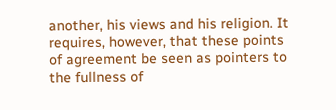another, his views and his religion. It requires, however, that these points of agreement be seen as pointers to the fullness of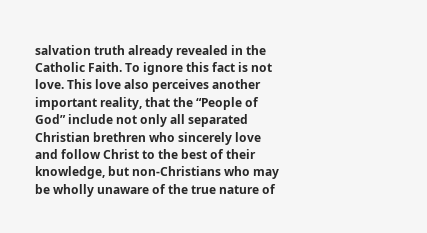salvation truth already revealed in the Catholic Faith. To ignore this fact is not love. This love also perceives another important reality, that the “People of God” include not only all separated Christian brethren who sincerely love and follow Christ to the best of their knowledge, but non-Christians who may be wholly unaware of the true nature of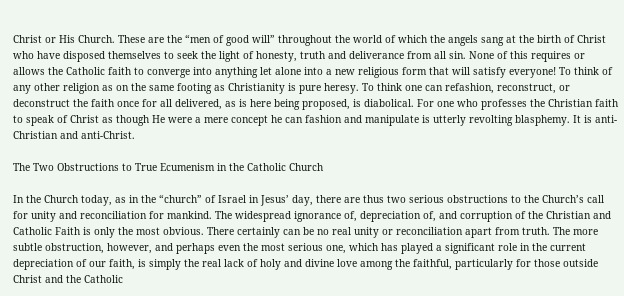Christ or His Church. These are the “men of good will” throughout the world of which the angels sang at the birth of Christ who have disposed themselves to seek the light of honesty, truth and deliverance from all sin. None of this requires or allows the Catholic faith to converge into anything let alone into a new religious form that will satisfy everyone! To think of any other religion as on the same footing as Christianity is pure heresy. To think one can refashion, reconstruct, or deconstruct the faith once for all delivered, as is here being proposed, is diabolical. For one who professes the Christian faith to speak of Christ as though He were a mere concept he can fashion and manipulate is utterly revolting blasphemy. It is anti-Christian and anti-Christ.

The Two Obstructions to True Ecumenism in the Catholic Church

In the Church today, as in the “church” of Israel in Jesus’ day, there are thus two serious obstructions to the Church’s call for unity and reconciliation for mankind. The widespread ignorance of, depreciation of, and corruption of the Christian and Catholic Faith is only the most obvious. There certainly can be no real unity or reconciliation apart from truth. The more subtle obstruction, however, and perhaps even the most serious one, which has played a significant role in the current depreciation of our faith, is simply the real lack of holy and divine love among the faithful, particularly for those outside Christ and the Catholic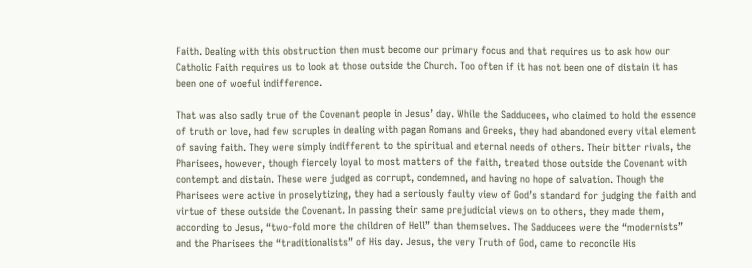Faith. Dealing with this obstruction then must become our primary focus and that requires us to ask how our Catholic Faith requires us to look at those outside the Church. Too often if it has not been one of distain it has been one of woeful indifference.

That was also sadly true of the Covenant people in Jesus’ day. While the Sadducees, who claimed to hold the essence of truth or love, had few scruples in dealing with pagan Romans and Greeks, they had abandoned every vital element of saving faith. They were simply indifferent to the spiritual and eternal needs of others. Their bitter rivals, the Pharisees, however, though fiercely loyal to most matters of the faith, treated those outside the Covenant with contempt and distain. These were judged as corrupt, condemned, and having no hope of salvation. Though the Pharisees were active in proselytizing, they had a seriously faulty view of God’s standard for judging the faith and virtue of these outside the Covenant. In passing their same prejudicial views on to others, they made them, according to Jesus, “two-fold more the children of Hell” than themselves. The Sadducees were the “modernists” and the Pharisees the “traditionalists” of His day. Jesus, the very Truth of God, came to reconcile His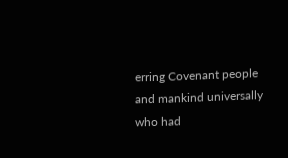erring Covenant people and mankind universally who had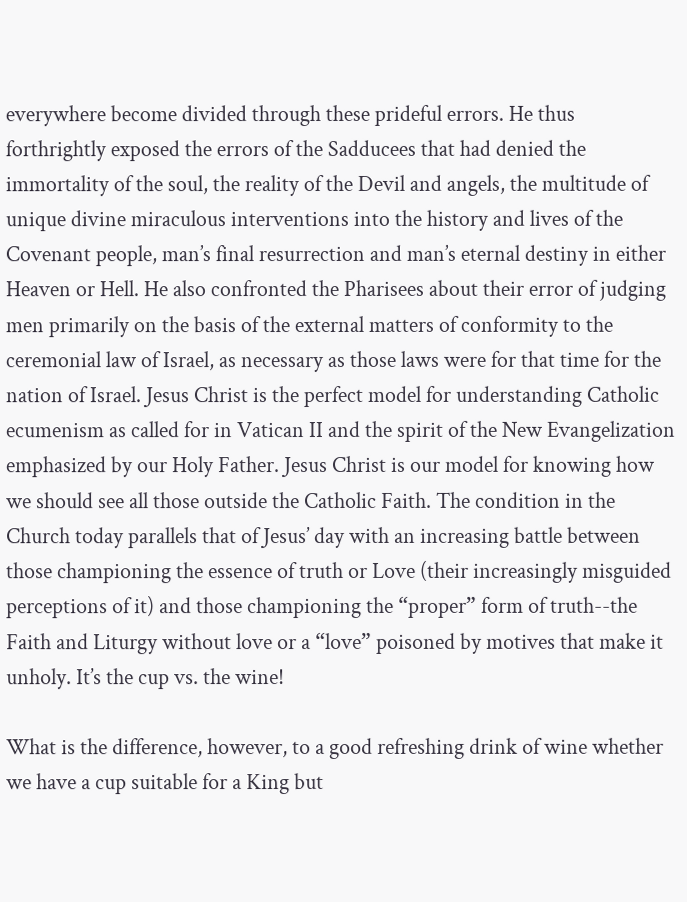everywhere become divided through these prideful errors. He thus forthrightly exposed the errors of the Sadducees that had denied the immortality of the soul, the reality of the Devil and angels, the multitude of unique divine miraculous interventions into the history and lives of the Covenant people, man’s final resurrection and man’s eternal destiny in either Heaven or Hell. He also confronted the Pharisees about their error of judging men primarily on the basis of the external matters of conformity to the ceremonial law of Israel, as necessary as those laws were for that time for the nation of Israel. Jesus Christ is the perfect model for understanding Catholic ecumenism as called for in Vatican II and the spirit of the New Evangelization emphasized by our Holy Father. Jesus Christ is our model for knowing how we should see all those outside the Catholic Faith. The condition in the Church today parallels that of Jesus’ day with an increasing battle between those championing the essence of truth or Love (their increasingly misguided perceptions of it) and those championing the “proper” form of truth--the Faith and Liturgy without love or a “love” poisoned by motives that make it unholy. It’s the cup vs. the wine!

What is the difference, however, to a good refreshing drink of wine whether we have a cup suitable for a King but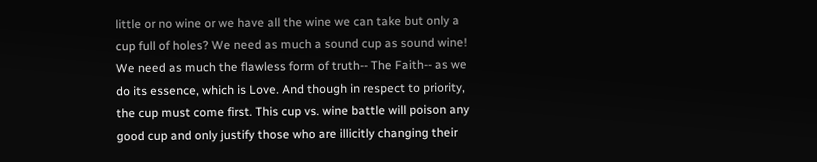little or no wine or we have all the wine we can take but only a cup full of holes? We need as much a sound cup as sound wine! We need as much the flawless form of truth-- The Faith-- as we do its essence, which is Love. And though in respect to priority, the cup must come first. This cup vs. wine battle will poison any good cup and only justify those who are illicitly changing their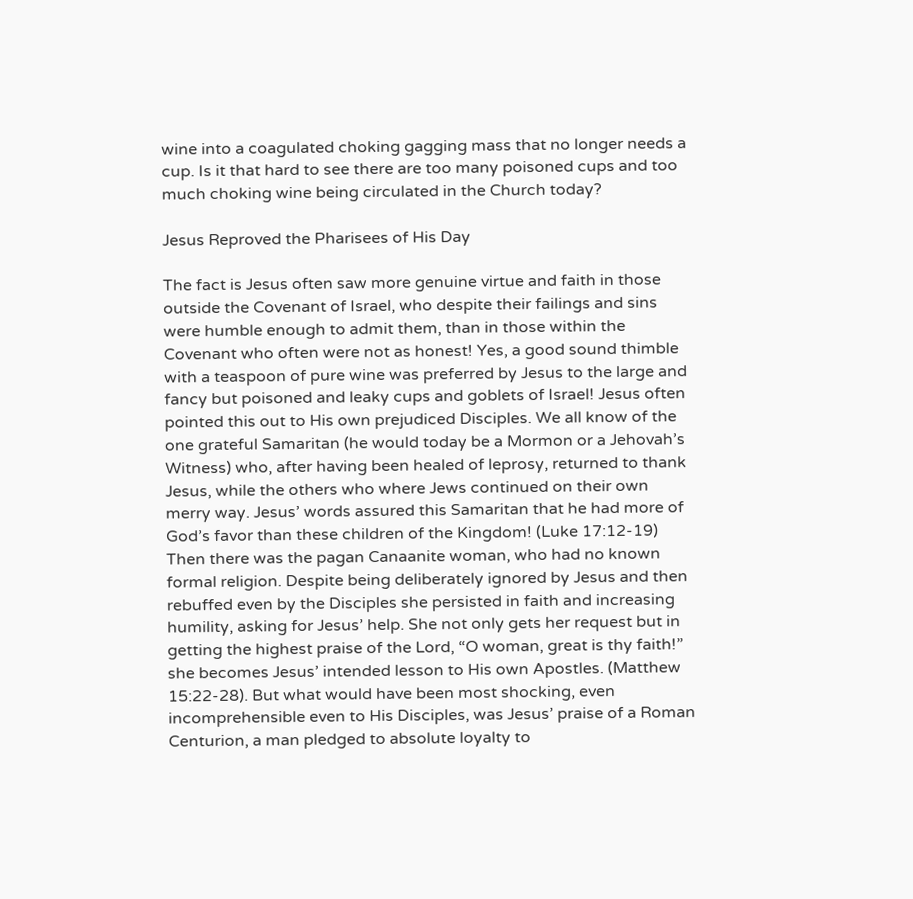wine into a coagulated choking gagging mass that no longer needs a cup. Is it that hard to see there are too many poisoned cups and too much choking wine being circulated in the Church today?

Jesus Reproved the Pharisees of His Day

The fact is Jesus often saw more genuine virtue and faith in those outside the Covenant of Israel, who despite their failings and sins were humble enough to admit them, than in those within the Covenant who often were not as honest! Yes, a good sound thimble with a teaspoon of pure wine was preferred by Jesus to the large and fancy but poisoned and leaky cups and goblets of Israel! Jesus often pointed this out to His own prejudiced Disciples. We all know of the one grateful Samaritan (he would today be a Mormon or a Jehovah’s Witness) who, after having been healed of leprosy, returned to thank Jesus, while the others who where Jews continued on their own merry way. Jesus’ words assured this Samaritan that he had more of God’s favor than these children of the Kingdom! (Luke 17:12-19) Then there was the pagan Canaanite woman, who had no known formal religion. Despite being deliberately ignored by Jesus and then rebuffed even by the Disciples she persisted in faith and increasing humility, asking for Jesus’ help. She not only gets her request but in getting the highest praise of the Lord, “O woman, great is thy faith!” she becomes Jesus’ intended lesson to His own Apostles. (Matthew 15:22-28). But what would have been most shocking, even incomprehensible even to His Disciples, was Jesus’ praise of a Roman Centurion, a man pledged to absolute loyalty to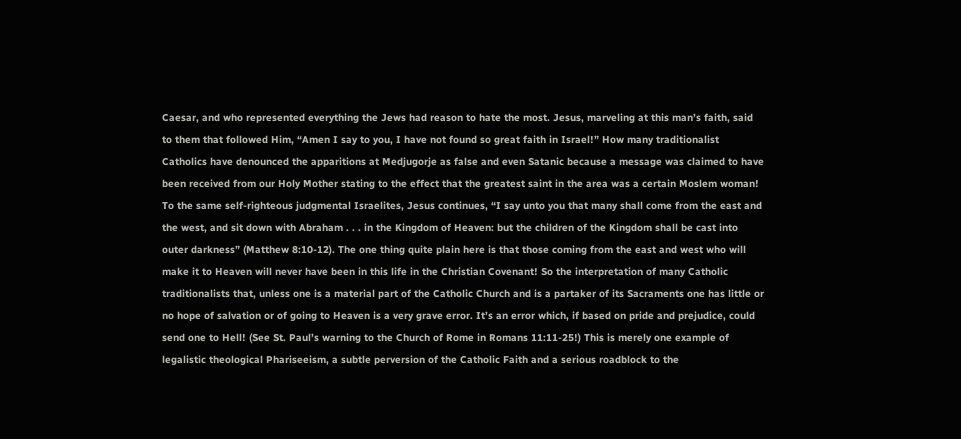Caesar, and who represented everything the Jews had reason to hate the most. Jesus, marveling at this man’s faith, said to them that followed Him, “Amen I say to you, I have not found so great faith in Israel!” How many traditionalist Catholics have denounced the apparitions at Medjugorje as false and even Satanic because a message was claimed to have been received from our Holy Mother stating to the effect that the greatest saint in the area was a certain Moslem woman! To the same self-righteous judgmental Israelites, Jesus continues, “I say unto you that many shall come from the east and the west, and sit down with Abraham . . . in the Kingdom of Heaven: but the children of the Kingdom shall be cast into outer darkness” (Matthew 8:10-12). The one thing quite plain here is that those coming from the east and west who will make it to Heaven will never have been in this life in the Christian Covenant! So the interpretation of many Catholic traditionalists that, unless one is a material part of the Catholic Church and is a partaker of its Sacraments one has little or no hope of salvation or of going to Heaven is a very grave error. It’s an error which, if based on pride and prejudice, could send one to Hell! (See St. Paul’s warning to the Church of Rome in Romans 11:11-25!) This is merely one example of legalistic theological Phariseeism, a subtle perversion of the Catholic Faith and a serious roadblock to the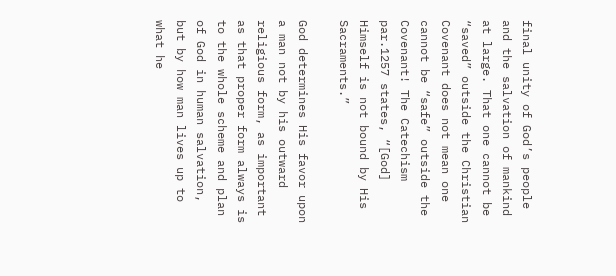final unity of God’s people and the salvation of mankind at large. That one cannot be “saved” outside the Christian Covenant does not mean one cannot be “safe” outside the Covenant! The Catechism par.1257 states, “[God] Himself is not bound by His Sacraments.”

God determines His favor upon a man not by his outward religious form, as important as that proper form always is to the whole scheme and plan of God in human salvation, but by how man lives up to what he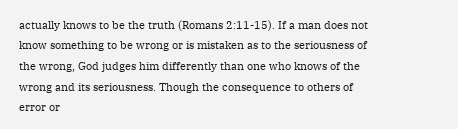actually knows to be the truth (Romans 2:11-15). If a man does not know something to be wrong or is mistaken as to the seriousness of the wrong, God judges him differently than one who knows of the wrong and its seriousness. Though the consequence to others of error or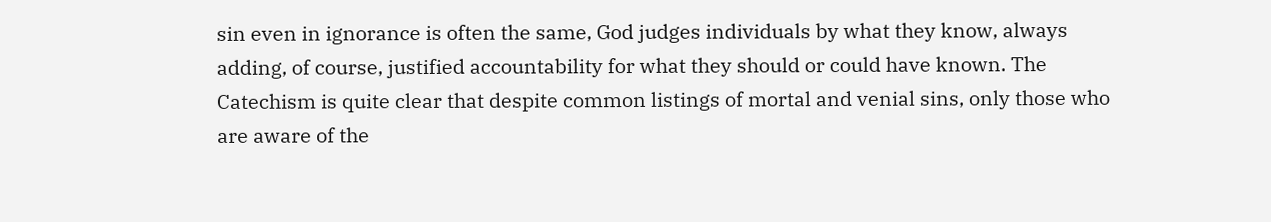sin even in ignorance is often the same, God judges individuals by what they know, always adding, of course, justified accountability for what they should or could have known. The Catechism is quite clear that despite common listings of mortal and venial sins, only those who are aware of the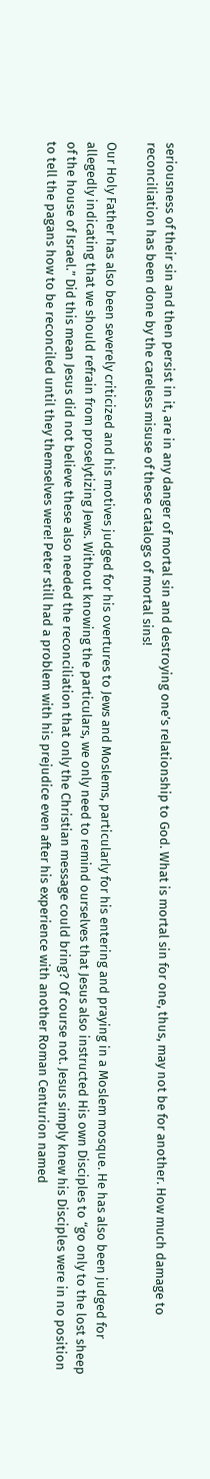seriousness of their sin and then persist in it, are in any danger of mortal sin and destroying one’s relationship to God. What is mortal sin for one, thus, may not be for another. How much damage to reconciliation has been done by the careless misuse of these catalogs of mortal sins!

Our Holy Father has also been severely criticized and his motives judged for his overtures to Jews and Moslems, particularly for his entering and praying in a Moslem mosque. He has also been judged for allegedly indicating that we should refrain from proselytizing Jews. Without knowing the particulars, we only need to remind ourselves that Jesus also instructed His own Disciples to “go only to the lost sheep of the house of Israel.” Did this mean Jesus did not believe these also needed the reconciliation that only the Christian message could bring? Of course not. Jesus simply knew his Disciples were in no position to tell the pagans how to be reconciled until they themselves were! Peter still had a problem with his prejudice even after his experience with another Roman Centurion named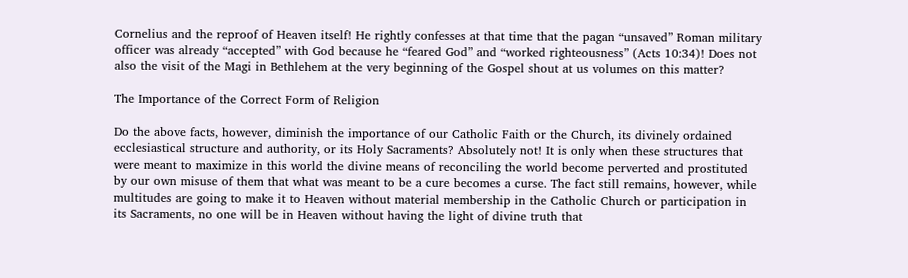Cornelius and the reproof of Heaven itself! He rightly confesses at that time that the pagan “unsaved” Roman military officer was already “accepted” with God because he “feared God” and “worked righteousness” (Acts 10:34)! Does not also the visit of the Magi in Bethlehem at the very beginning of the Gospel shout at us volumes on this matter?

The Importance of the Correct Form of Religion

Do the above facts, however, diminish the importance of our Catholic Faith or the Church, its divinely ordained ecclesiastical structure and authority, or its Holy Sacraments? Absolutely not! It is only when these structures that were meant to maximize in this world the divine means of reconciling the world become perverted and prostituted by our own misuse of them that what was meant to be a cure becomes a curse. The fact still remains, however, while multitudes are going to make it to Heaven without material membership in the Catholic Church or participation in its Sacraments, no one will be in Heaven without having the light of divine truth that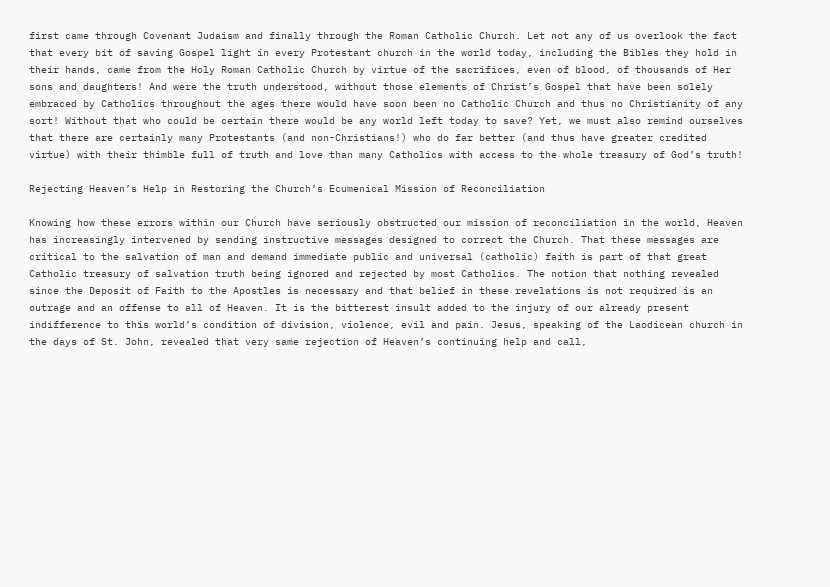first came through Covenant Judaism and finally through the Roman Catholic Church. Let not any of us overlook the fact that every bit of saving Gospel light in every Protestant church in the world today, including the Bibles they hold in their hands, came from the Holy Roman Catholic Church by virtue of the sacrifices, even of blood, of thousands of Her sons and daughters! And were the truth understood, without those elements of Christ’s Gospel that have been solely embraced by Catholics throughout the ages there would have soon been no Catholic Church and thus no Christianity of any sort! Without that who could be certain there would be any world left today to save? Yet, we must also remind ourselves that there are certainly many Protestants (and non-Christians!) who do far better (and thus have greater credited virtue) with their thimble full of truth and love than many Catholics with access to the whole treasury of God’s truth!

Rejecting Heaven’s Help in Restoring the Church’s Ecumenical Mission of Reconciliation

Knowing how these errors within our Church have seriously obstructed our mission of reconciliation in the world, Heaven has increasingly intervened by sending instructive messages designed to correct the Church. That these messages are critical to the salvation of man and demand immediate public and universal (catholic) faith is part of that great Catholic treasury of salvation truth being ignored and rejected by most Catholics. The notion that nothing revealed since the Deposit of Faith to the Apostles is necessary and that belief in these revelations is not required is an outrage and an offense to all of Heaven. It is the bitterest insult added to the injury of our already present indifference to this world’s condition of division, violence, evil and pain. Jesus, speaking of the Laodicean church in the days of St. John, revealed that very same rejection of Heaven’s continuing help and call,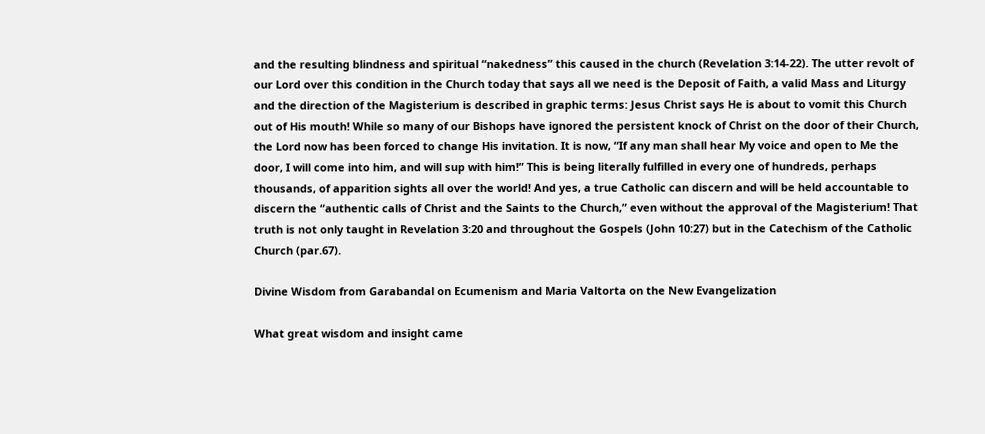and the resulting blindness and spiritual “nakedness” this caused in the church (Revelation 3:14-22). The utter revolt of our Lord over this condition in the Church today that says all we need is the Deposit of Faith, a valid Mass and Liturgy and the direction of the Magisterium is described in graphic terms: Jesus Christ says He is about to vomit this Church out of His mouth! While so many of our Bishops have ignored the persistent knock of Christ on the door of their Church, the Lord now has been forced to change His invitation. It is now, “If any man shall hear My voice and open to Me the door, I will come into him, and will sup with him!” This is being literally fulfilled in every one of hundreds, perhaps thousands, of apparition sights all over the world! And yes, a true Catholic can discern and will be held accountable to discern the “authentic calls of Christ and the Saints to the Church,” even without the approval of the Magisterium! That truth is not only taught in Revelation 3:20 and throughout the Gospels (John 10:27) but in the Catechism of the Catholic Church (par.67).

Divine Wisdom from Garabandal on Ecumenism and Maria Valtorta on the New Evangelization

What great wisdom and insight came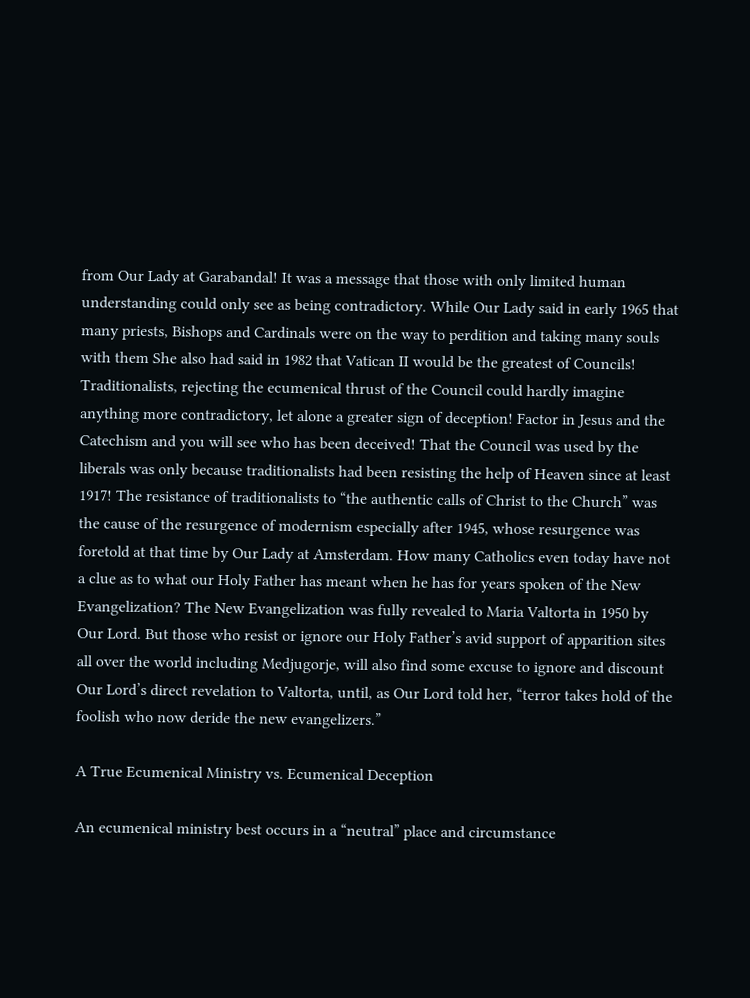from Our Lady at Garabandal! It was a message that those with only limited human understanding could only see as being contradictory. While Our Lady said in early 1965 that many priests, Bishops and Cardinals were on the way to perdition and taking many souls with them She also had said in 1982 that Vatican II would be the greatest of Councils! Traditionalists, rejecting the ecumenical thrust of the Council could hardly imagine anything more contradictory, let alone a greater sign of deception! Factor in Jesus and the Catechism and you will see who has been deceived! That the Council was used by the liberals was only because traditionalists had been resisting the help of Heaven since at least 1917! The resistance of traditionalists to “the authentic calls of Christ to the Church” was the cause of the resurgence of modernism especially after 1945, whose resurgence was foretold at that time by Our Lady at Amsterdam. How many Catholics even today have not a clue as to what our Holy Father has meant when he has for years spoken of the New Evangelization? The New Evangelization was fully revealed to Maria Valtorta in 1950 by Our Lord. But those who resist or ignore our Holy Father’s avid support of apparition sites all over the world including Medjugorje, will also find some excuse to ignore and discount Our Lord’s direct revelation to Valtorta, until, as Our Lord told her, “terror takes hold of the foolish who now deride the new evangelizers.”

A True Ecumenical Ministry vs. Ecumenical Deception

An ecumenical ministry best occurs in a “neutral” place and circumstance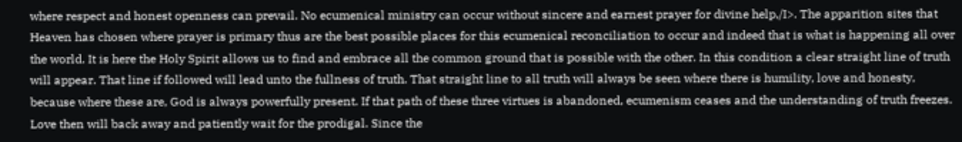where respect and honest openness can prevail. No ecumenical ministry can occur without sincere and earnest prayer for divine help,/I>. The apparition sites that Heaven has chosen where prayer is primary thus are the best possible places for this ecumenical reconciliation to occur and indeed that is what is happening all over the world. It is here the Holy Spirit allows us to find and embrace all the common ground that is possible with the other. In this condition a clear straight line of truth will appear. That line if followed will lead unto the fullness of truth. That straight line to all truth will always be seen where there is humility, love and honesty, because where these are, God is always powerfully present. If that path of these three virtues is abandoned, ecumenism ceases and the understanding of truth freezes. Love then will back away and patiently wait for the prodigal. Since the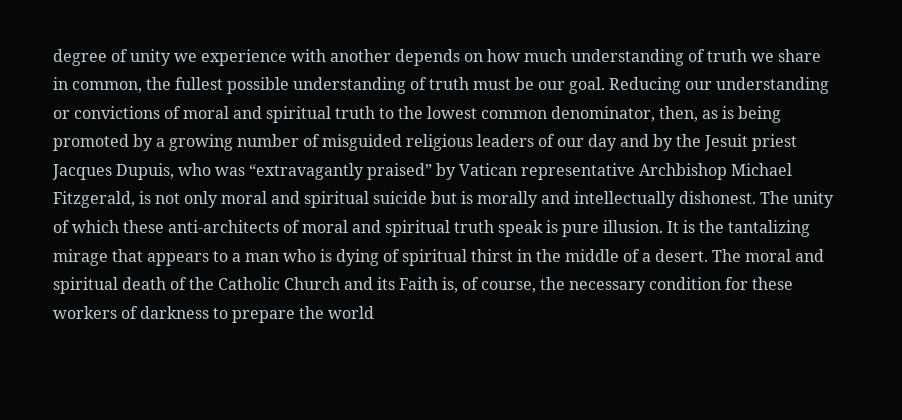degree of unity we experience with another depends on how much understanding of truth we share in common, the fullest possible understanding of truth must be our goal. Reducing our understanding or convictions of moral and spiritual truth to the lowest common denominator, then, as is being promoted by a growing number of misguided religious leaders of our day and by the Jesuit priest Jacques Dupuis, who was “extravagantly praised” by Vatican representative Archbishop Michael Fitzgerald, is not only moral and spiritual suicide but is morally and intellectually dishonest. The unity of which these anti-architects of moral and spiritual truth speak is pure illusion. It is the tantalizing mirage that appears to a man who is dying of spiritual thirst in the middle of a desert. The moral and spiritual death of the Catholic Church and its Faith is, of course, the necessary condition for these workers of darkness to prepare the world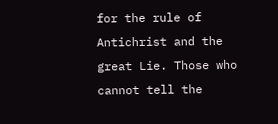for the rule of Antichrist and the great Lie. Those who cannot tell the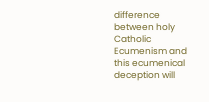difference between holy Catholic Ecumenism and this ecumenical deception will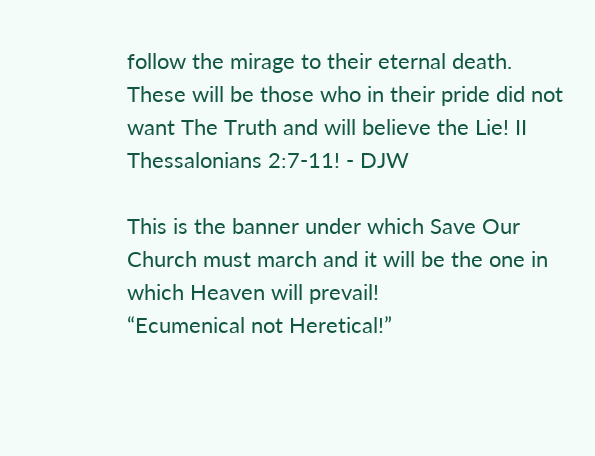follow the mirage to their eternal death. These will be those who in their pride did not want The Truth and will believe the Lie! II Thessalonians 2:7-11! - DJW

This is the banner under which Save Our Church must march and it will be the one in which Heaven will prevail!
“Ecumenical not Heretical!”